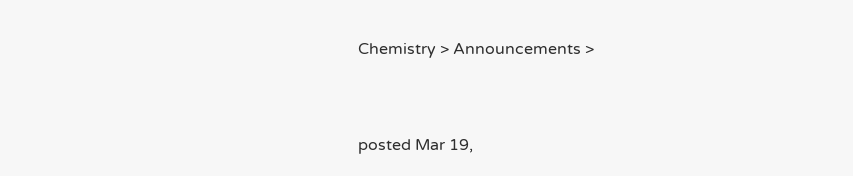Chemistry > Announcements >


posted Mar 19,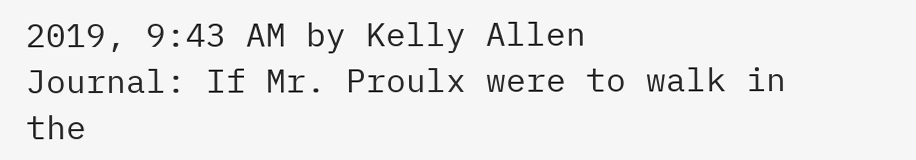2019, 9:43 AM by Kelly Allen
Journal: If Mr. Proulx were to walk in the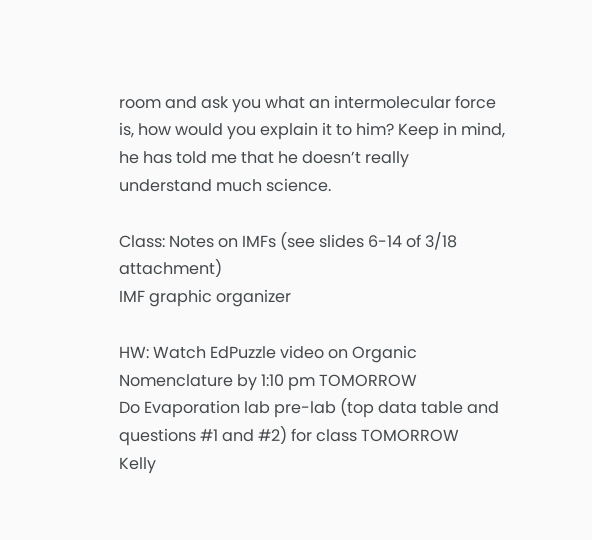room and ask you what an intermolecular force is, how would you explain it to him? Keep in mind, he has told me that he doesn’t really understand much science.

Class: Notes on IMFs (see slides 6-14 of 3/18 attachment)
IMF graphic organizer

HW: Watch EdPuzzle video on Organic Nomenclature by 1:10 pm TOMORROW
Do Evaporation lab pre-lab (top data table and questions #1 and #2) for class TOMORROW
Kelly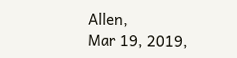Allen,
Mar 19, 2019,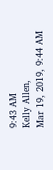9:43 AM
Kelly Allen,
Mar 19, 2019, 9:44 AM